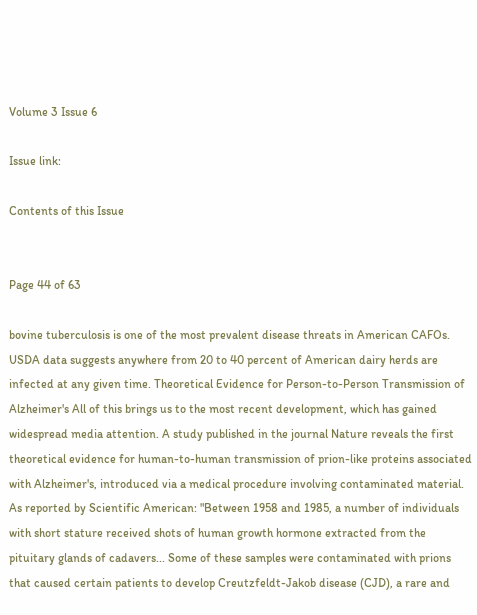Volume 3 Issue 6

Issue link:

Contents of this Issue


Page 44 of 63

bovine tuberculosis is one of the most prevalent disease threats in American CAFOs. USDA data suggests anywhere from 20 to 40 percent of American dairy herds are infected at any given time. Theoretical Evidence for Person-to-Person Transmission of Alzheimer's All of this brings us to the most recent development, which has gained widespread media attention. A study published in the journal Nature reveals the first theoretical evidence for human-to-human transmission of prion-like proteins associated with Alzheimer's, introduced via a medical procedure involving contaminated material. As reported by Scientific American: "Between 1958 and 1985, a number of individuals with short stature received shots of human growth hormone extracted from the pituitary glands of cadavers... Some of these samples were contaminated with prions that caused certain patients to develop Creutzfeldt-Jakob disease (CJD), a rare and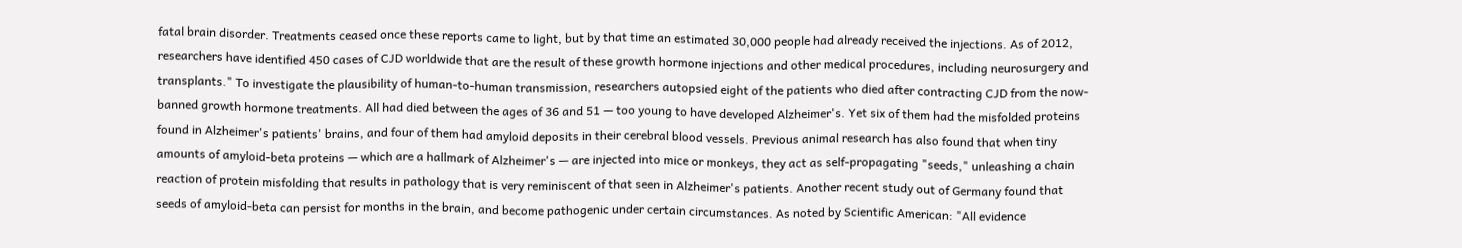fatal brain disorder. Treatments ceased once these reports came to light, but by that time an estimated 30,000 people had already received the injections. As of 2012, researchers have identified 450 cases of CJD worldwide that are the result of these growth hormone injections and other medical procedures, including neurosurgery and transplants." To investigate the plausibility of human-to-human transmission, researchers autopsied eight of the patients who died after contracting CJD from the now-banned growth hormone treatments. All had died between the ages of 36 and 51 — too young to have developed Alzheimer's. Yet six of them had the misfolded proteins found in Alzheimer's patients' brains, and four of them had amyloid deposits in their cerebral blood vessels. Previous animal research has also found that when tiny amounts of amyloid-beta proteins — which are a hallmark of Alzheimer's — are injected into mice or monkeys, they act as self-propagating "seeds," unleashing a chain reaction of protein misfolding that results in pathology that is very reminiscent of that seen in Alzheimer's patients. Another recent study out of Germany found that seeds of amyloid-beta can persist for months in the brain, and become pathogenic under certain circumstances. As noted by Scientific American: "All evidence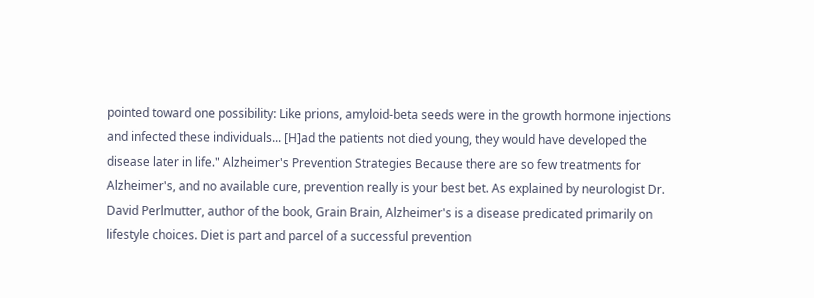pointed toward one possibility: Like prions, amyloid-beta seeds were in the growth hormone injections and infected these individuals... [H]ad the patients not died young, they would have developed the disease later in life." Alzheimer's Prevention Strategies Because there are so few treatments for Alzheimer's, and no available cure, prevention really is your best bet. As explained by neurologist Dr. David Perlmutter, author of the book, Grain Brain, Alzheimer's is a disease predicated primarily on lifestyle choices. Diet is part and parcel of a successful prevention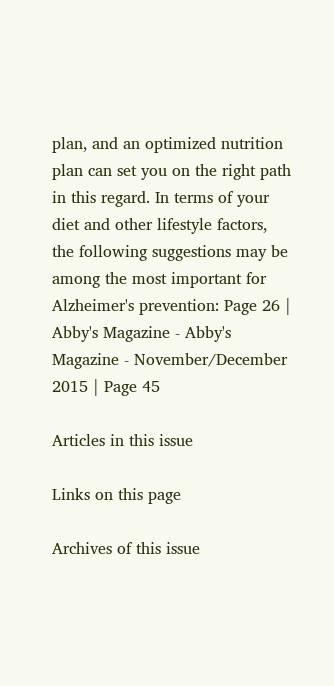plan, and an optimized nutrition plan can set you on the right path in this regard. In terms of your diet and other lifestyle factors, the following suggestions may be among the most important for Alzheimer's prevention: Page 26 | Abby's Magazine - Abby's Magazine - November/December 2015 | Page 45

Articles in this issue

Links on this page

Archives of this issue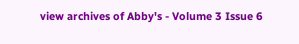view archives of Abby's - Volume 3 Issue 6